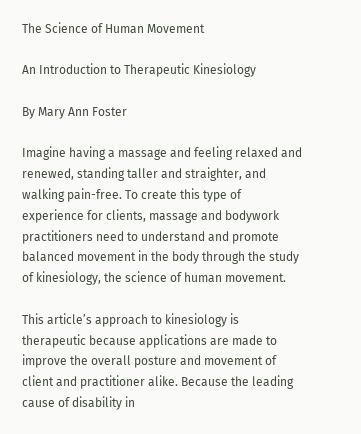The Science of Human Movement

An Introduction to Therapeutic Kinesiology

By Mary Ann Foster

Imagine having a massage and feeling relaxed and renewed, standing taller and straighter, and walking pain-free. To create this type of experience for clients, massage and bodywork practitioners need to understand and promote balanced movement in the body through the study of kinesiology, the science of human movement.

This article’s approach to kinesiology is therapeutic because applications are made to improve the overall posture and movement of client and practitioner alike. Because the leading cause of disability in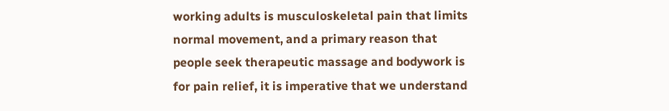working adults is musculoskeletal pain that limits normal movement, and a primary reason that people seek therapeutic massage and bodywork is for pain relief, it is imperative that we understand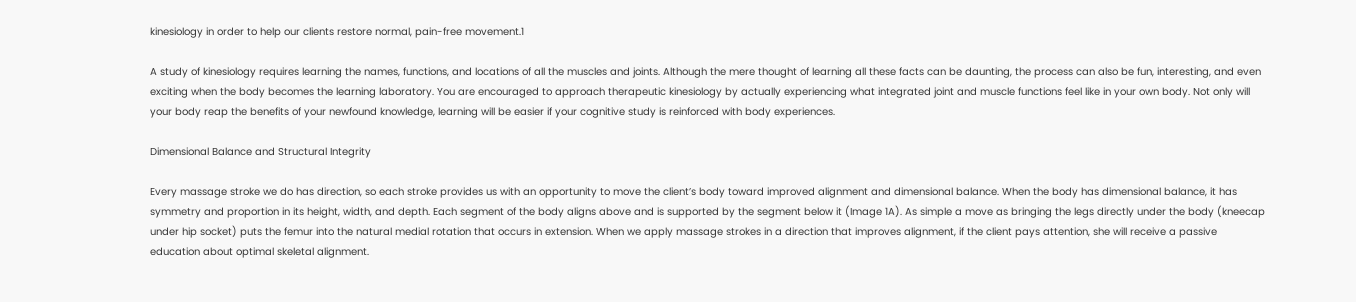kinesiology in order to help our clients restore normal, pain-free movement.1

A study of kinesiology requires learning the names, functions, and locations of all the muscles and joints. Although the mere thought of learning all these facts can be daunting, the process can also be fun, interesting, and even exciting when the body becomes the learning laboratory. You are encouraged to approach therapeutic kinesiology by actually experiencing what integrated joint and muscle functions feel like in your own body. Not only will your body reap the benefits of your newfound knowledge, learning will be easier if your cognitive study is reinforced with body experiences.

Dimensional Balance and Structural Integrity

Every massage stroke we do has direction, so each stroke provides us with an opportunity to move the client’s body toward improved alignment and dimensional balance. When the body has dimensional balance, it has symmetry and proportion in its height, width, and depth. Each segment of the body aligns above and is supported by the segment below it (Image 1A). As simple a move as bringing the legs directly under the body (kneecap under hip socket) puts the femur into the natural medial rotation that occurs in extension. When we apply massage strokes in a direction that improves alignment, if the client pays attention, she will receive a passive education about optimal skeletal alignment.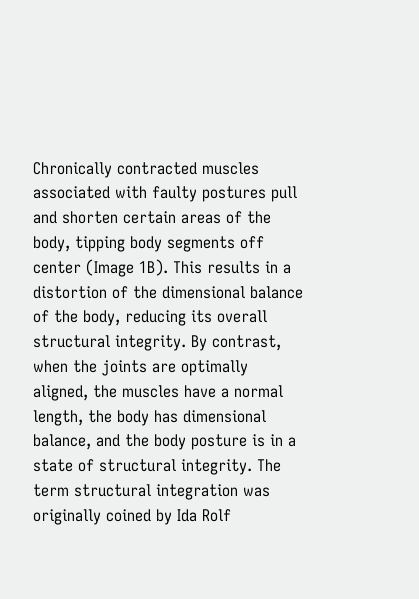Chronically contracted muscles associated with faulty postures pull and shorten certain areas of the body, tipping body segments off center (Image 1B). This results in a distortion of the dimensional balance of the body, reducing its overall structural integrity. By contrast, when the joints are optimally aligned, the muscles have a normal length, the body has dimensional balance, and the body posture is in a state of structural integrity. The term structural integration was originally coined by Ida Rolf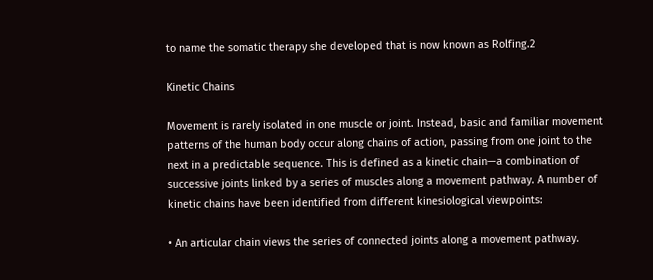to name the somatic therapy she developed that is now known as Rolfing.2

Kinetic Chains

Movement is rarely isolated in one muscle or joint. Instead, basic and familiar movement patterns of the human body occur along chains of action, passing from one joint to the next in a predictable sequence. This is defined as a kinetic chain—a combination of successive joints linked by a series of muscles along a movement pathway. A number of kinetic chains have been identified from different kinesiological viewpoints:

• An articular chain views the series of connected joints along a movement pathway.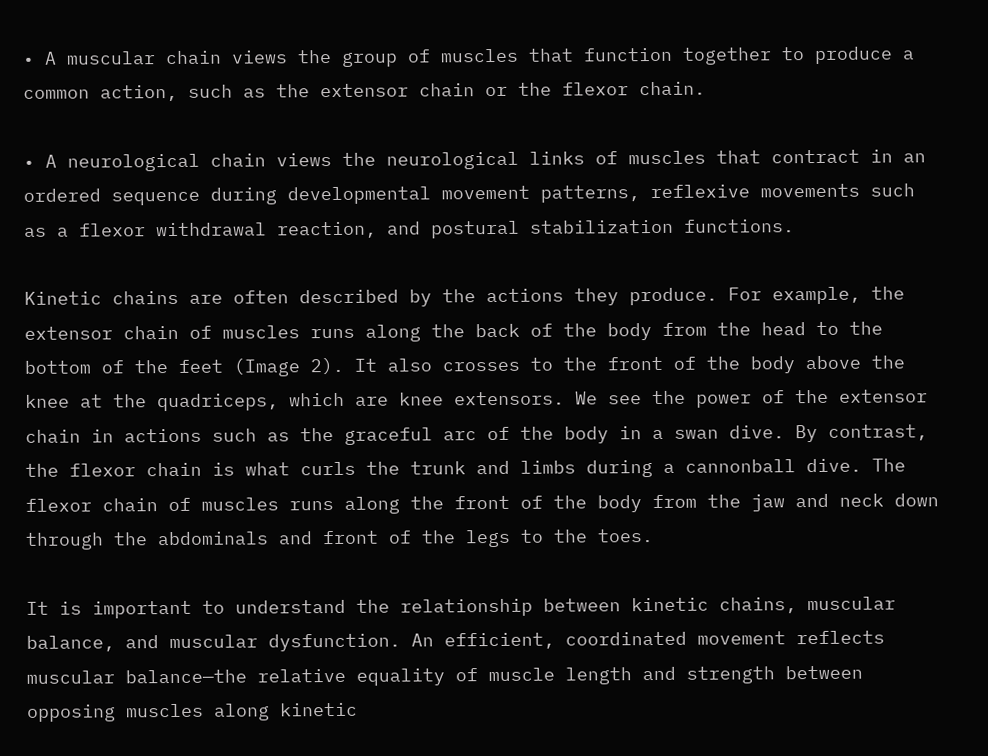• A muscular chain views the group of muscles that function together to produce a common action, such as the extensor chain or the flexor chain.

• A neurological chain views the neurological links of muscles that contract in an ordered sequence during developmental movement patterns, reflexive movements such as a flexor withdrawal reaction, and postural stabilization functions.

Kinetic chains are often described by the actions they produce. For example, the extensor chain of muscles runs along the back of the body from the head to the bottom of the feet (Image 2). It also crosses to the front of the body above the knee at the quadriceps, which are knee extensors. We see the power of the extensor chain in actions such as the graceful arc of the body in a swan dive. By contrast, the flexor chain is what curls the trunk and limbs during a cannonball dive. The flexor chain of muscles runs along the front of the body from the jaw and neck down through the abdominals and front of the legs to the toes.

It is important to understand the relationship between kinetic chains, muscular balance, and muscular dysfunction. An efficient, coordinated movement reflects muscular balance—the relative equality of muscle length and strength between opposing muscles along kinetic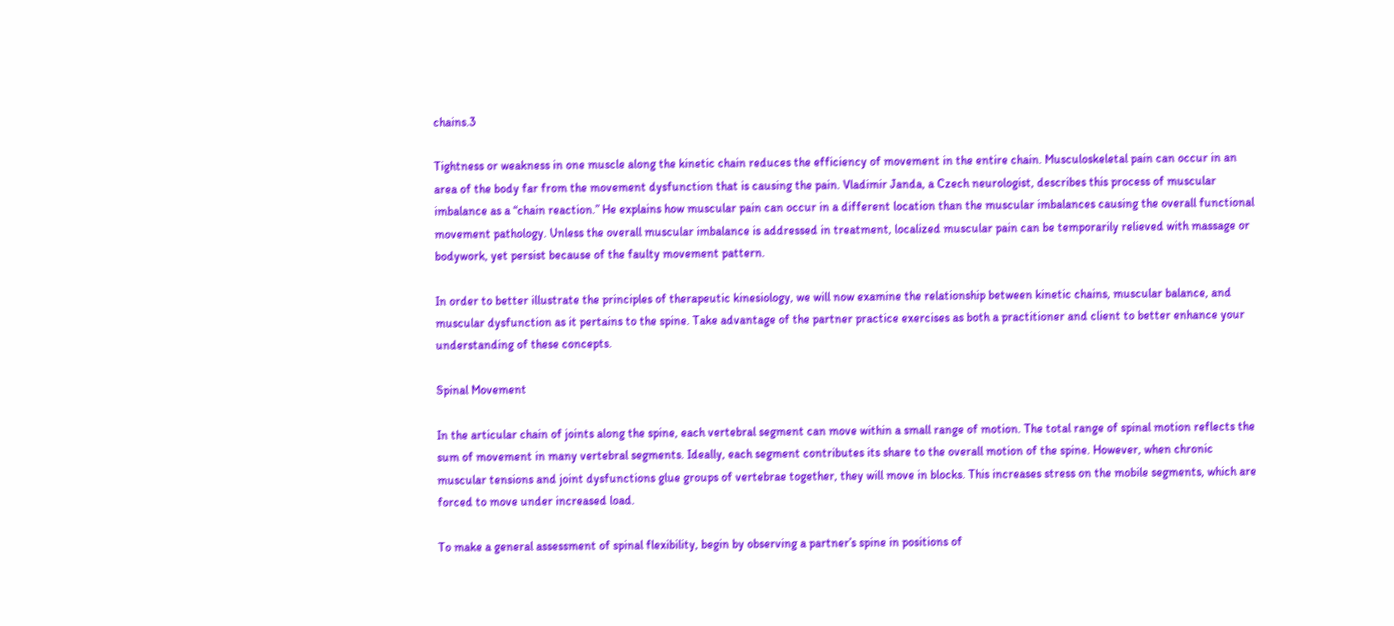chains.3

Tightness or weakness in one muscle along the kinetic chain reduces the efficiency of movement in the entire chain. Musculoskeletal pain can occur in an area of the body far from the movement dysfunction that is causing the pain. Vladimir Janda, a Czech neurologist, describes this process of muscular imbalance as a “chain reaction.” He explains how muscular pain can occur in a different location than the muscular imbalances causing the overall functional movement pathology. Unless the overall muscular imbalance is addressed in treatment, localized muscular pain can be temporarily relieved with massage or bodywork, yet persist because of the faulty movement pattern.

In order to better illustrate the principles of therapeutic kinesiology, we will now examine the relationship between kinetic chains, muscular balance, and muscular dysfunction as it pertains to the spine. Take advantage of the partner practice exercises as both a practitioner and client to better enhance your understanding of these concepts.

Spinal Movement

In the articular chain of joints along the spine, each vertebral segment can move within a small range of motion. The total range of spinal motion reflects the sum of movement in many vertebral segments. Ideally, each segment contributes its share to the overall motion of the spine. However, when chronic muscular tensions and joint dysfunctions glue groups of vertebrae together, they will move in blocks. This increases stress on the mobile segments, which are forced to move under increased load.

To make a general assessment of spinal flexibility, begin by observing a partner’s spine in positions of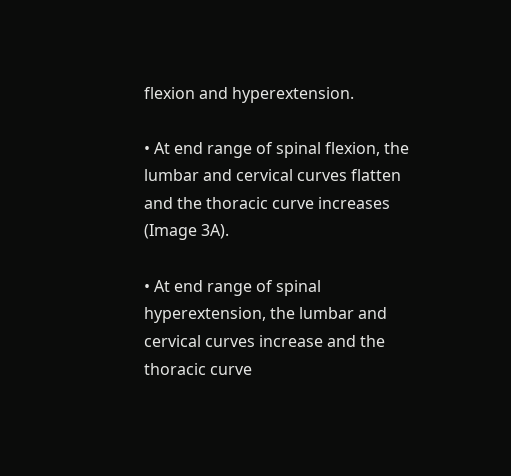flexion and hyperextension.

• At end range of spinal flexion, the lumbar and cervical curves flatten and the thoracic curve increases (Image 3A).

• At end range of spinal hyperextension, the lumbar and cervical curves increase and the thoracic curve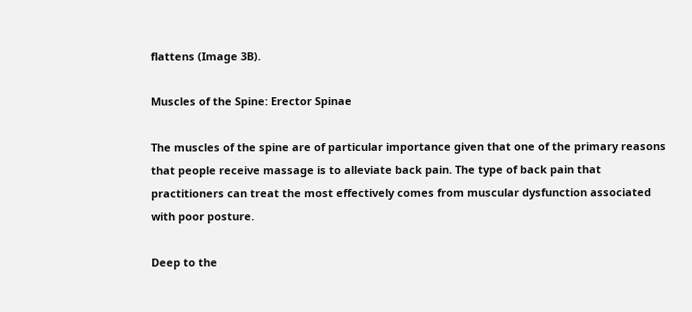flattens (Image 3B).

Muscles of the Spine: Erector Spinae

The muscles of the spine are of particular importance given that one of the primary reasons that people receive massage is to alleviate back pain. The type of back pain that practitioners can treat the most effectively comes from muscular dysfunction associated with poor posture.

Deep to the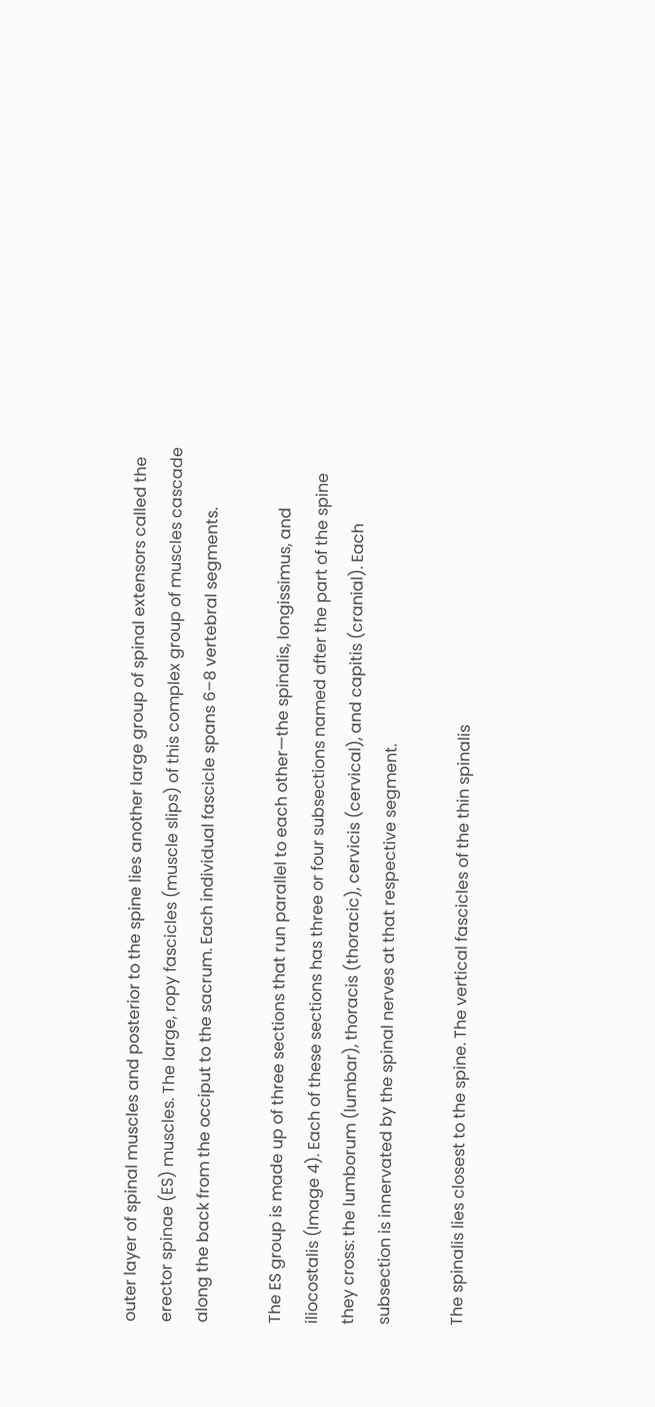outer layer of spinal muscles and posterior to the spine lies another large group of spinal extensors called the erector spinae (ES) muscles. The large, ropy fascicles (muscle slips) of this complex group of muscles cascade along the back from the occiput to the sacrum. Each individual fascicle spans 6–8 vertebral segments.

The ES group is made up of three sections that run parallel to each other—the spinalis, longissimus, and iliocostalis (Image 4). Each of these sections has three or four subsections named after the part of the spine they cross: the lumborum (lumbar), thoracis (thoracic), cervicis (cervical), and capitis (cranial). Each subsection is innervated by the spinal nerves at that respective segment.

The spinalis lies closest to the spine. The vertical fascicles of the thin spinalis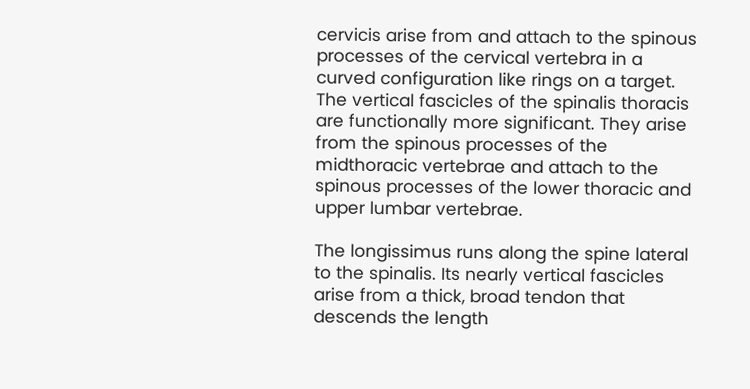cervicis arise from and attach to the spinous processes of the cervical vertebra in a curved configuration like rings on a target. The vertical fascicles of the spinalis thoracis are functionally more significant. They arise from the spinous processes of the midthoracic vertebrae and attach to the spinous processes of the lower thoracic and upper lumbar vertebrae.

The longissimus runs along the spine lateral to the spinalis. Its nearly vertical fascicles arise from a thick, broad tendon that descends the length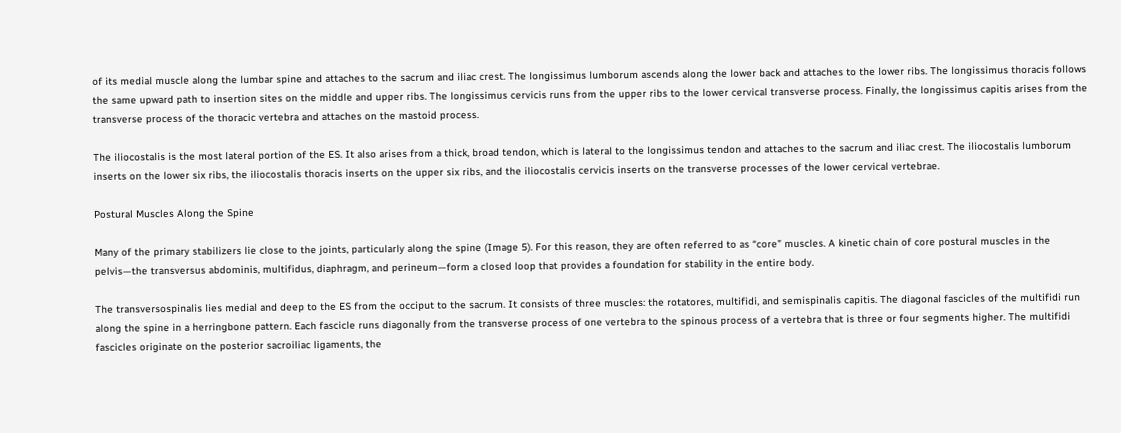of its medial muscle along the lumbar spine and attaches to the sacrum and iliac crest. The longissimus lumborum ascends along the lower back and attaches to the lower ribs. The longissimus thoracis follows the same upward path to insertion sites on the middle and upper ribs. The longissimus cervicis runs from the upper ribs to the lower cervical transverse process. Finally, the longissimus capitis arises from the transverse process of the thoracic vertebra and attaches on the mastoid process.

The iliocostalis is the most lateral portion of the ES. It also arises from a thick, broad tendon, which is lateral to the longissimus tendon and attaches to the sacrum and iliac crest. The iliocostalis lumborum inserts on the lower six ribs, the iliocostalis thoracis inserts on the upper six ribs, and the iliocostalis cervicis inserts on the transverse processes of the lower cervical vertebrae.

Postural Muscles Along the Spine

Many of the primary stabilizers lie close to the joints, particularly along the spine (Image 5). For this reason, they are often referred to as “core” muscles. A kinetic chain of core postural muscles in the pelvis—the transversus abdominis, multifidus, diaphragm, and perineum—form a closed loop that provides a foundation for stability in the entire body.

The transversospinalis lies medial and deep to the ES from the occiput to the sacrum. It consists of three muscles: the rotatores, multifidi, and semispinalis capitis. The diagonal fascicles of the multifidi run along the spine in a herringbone pattern. Each fascicle runs diagonally from the transverse process of one vertebra to the spinous process of a vertebra that is three or four segments higher. The multifidi fascicles originate on the posterior sacroiliac ligaments, the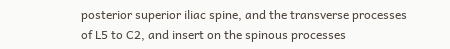posterior superior iliac spine, and the transverse processes of L5 to C2, and insert on the spinous processes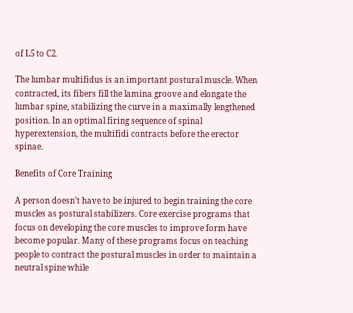of L5 to C2.

The lumbar multifidus is an important postural muscle. When contracted, its fibers fill the lamina groove and elongate the lumbar spine, stabilizing the curve in a maximally lengthened position. In an optimal firing sequence of spinal hyperextension, the multifidi contracts before the erector spinae.

Benefits of Core Training

A person doesn’t have to be injured to begin training the core muscles as postural stabilizers. Core exercise programs that focus on developing the core muscles to improve form have become popular. Many of these programs focus on teaching people to contract the postural muscles in order to maintain a neutral spine while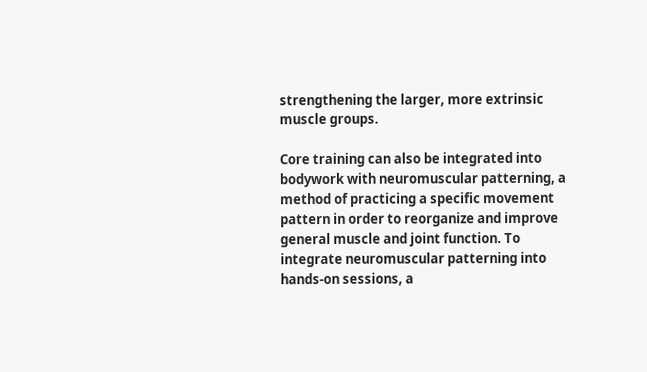strengthening the larger, more extrinsic muscle groups.

Core training can also be integrated into bodywork with neuromuscular patterning, a method of practicing a specific movement pattern in order to reorganize and improve general muscle and joint function. To integrate neuromuscular patterning into hands-on sessions, a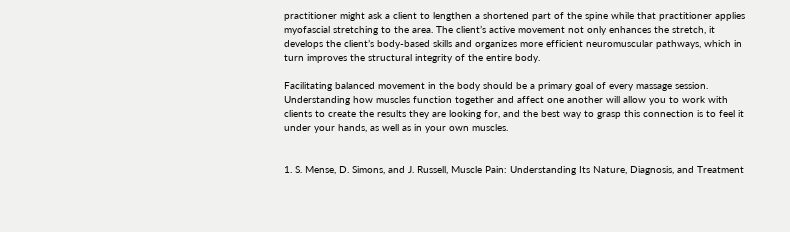practitioner might ask a client to lengthen a shortened part of the spine while that practitioner applies myofascial stretching to the area. The client’s active movement not only enhances the stretch, it develops the client’s body-based skills and organizes more efficient neuromuscular pathways, which in turn improves the structural integrity of the entire body.

Facilitating balanced movement in the body should be a primary goal of every massage session. Understanding how muscles function together and affect one another will allow you to work with clients to create the results they are looking for, and the best way to grasp this connection is to feel it under your hands, as well as in your own muscles.


1. S. Mense, D. Simons, and J. Russell, Muscle Pain: Understanding Its Nature, Diagnosis, and Treatment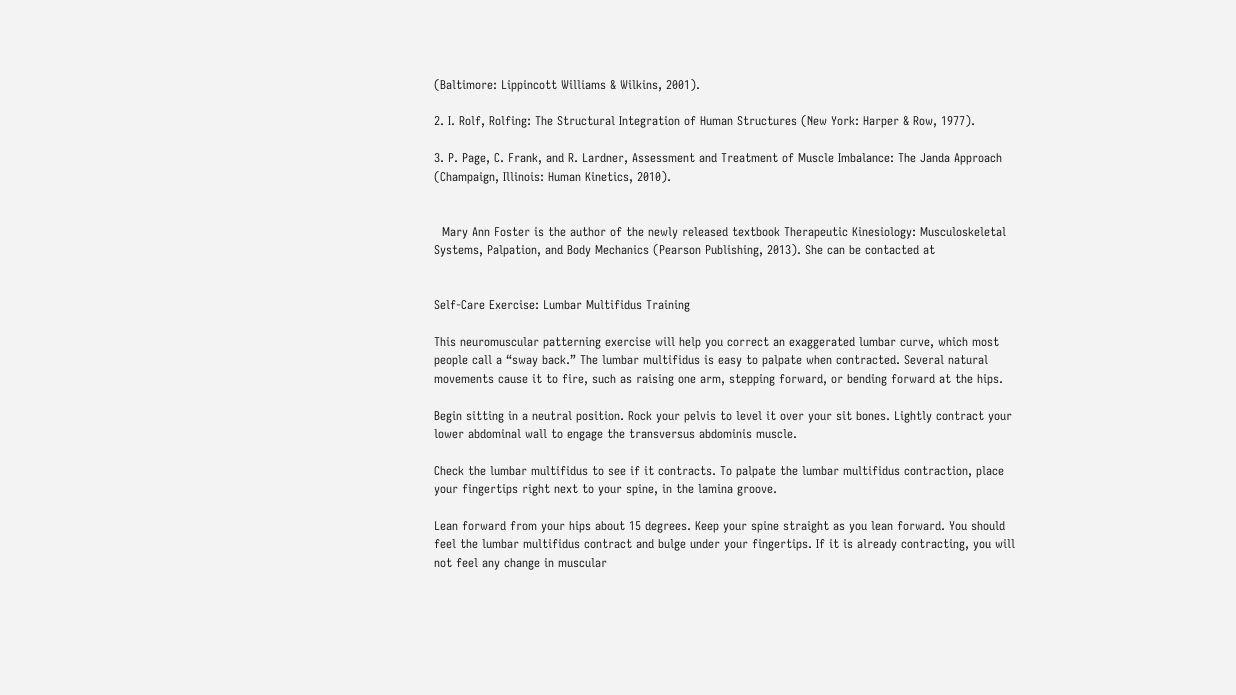(Baltimore: Lippincott Williams & Wilkins, 2001).

2. I. Rolf, Rolfing: The Structural Integration of Human Structures (New York: Harper & Row, 1977).

3. P. Page, C. Frank, and R. Lardner, Assessment and Treatment of Muscle Imbalance: The Janda Approach (Champaign, Illinois: Human Kinetics, 2010).


  Mary Ann Foster is the author of the newly released textbook Therapeutic Kinesiology: Musculoskeletal Systems, Palpation, and Body Mechanics (Pearson Publishing, 2013). She can be contacted at


Self-Care Exercise: Lumbar Multifidus Training

This neuromuscular patterning exercise will help you correct an exaggerated lumbar curve, which most people call a “sway back.” The lumbar multifidus is easy to palpate when contracted. Several natural movements cause it to fire, such as raising one arm, stepping forward, or bending forward at the hips.

Begin sitting in a neutral position. Rock your pelvis to level it over your sit bones. Lightly contract your lower abdominal wall to engage the transversus abdominis muscle.

Check the lumbar multifidus to see if it contracts. To palpate the lumbar multifidus contraction, place your fingertips right next to your spine, in the lamina groove.

Lean forward from your hips about 15 degrees. Keep your spine straight as you lean forward. You should feel the lumbar multifidus contract and bulge under your fingertips. If it is already contracting, you will not feel any change in muscular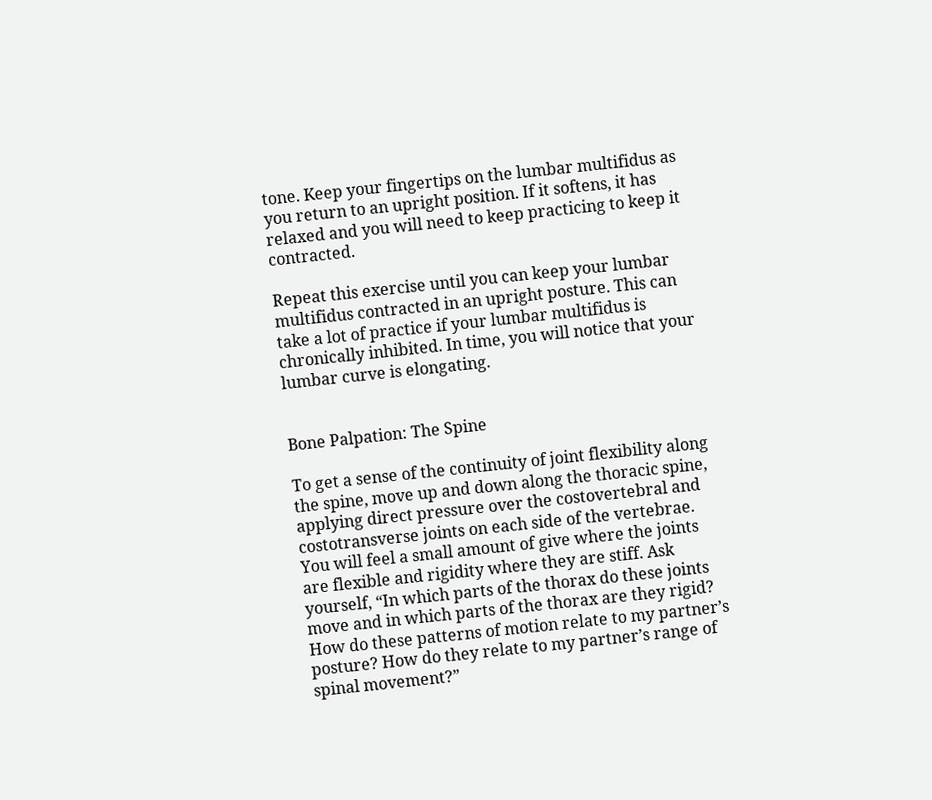tone. Keep your fingertips on the lumbar multifidus as you return to an upright position. If it softens, it has relaxed and you will need to keep practicing to keep it contracted.

Repeat this exercise until you can keep your lumbar multifidus contracted in an upright posture. This can take a lot of practice if your lumbar multifidus is chronically inhibited. In time, you will notice that your lumbar curve is elongating.


Bone Palpation: The Spine

To get a sense of the continuity of joint flexibility along the spine, move up and down along the thoracic spine, applying direct pressure over the costovertebral and costotransverse joints on each side of the vertebrae. You will feel a small amount of give where the joints are flexible and rigidity where they are stiff. Ask yourself, “In which parts of the thorax do these joints move and in which parts of the thorax are they rigid? How do these patterns of motion relate to my partner’s posture? How do they relate to my partner’s range of spinal movement?”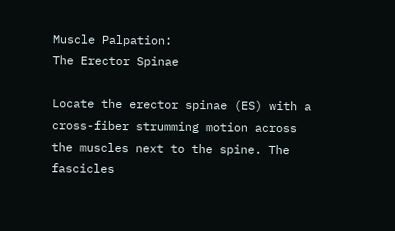Muscle Palpation:
The Erector Spinae

Locate the erector spinae (ES) with a cross-fiber strumming motion across the muscles next to the spine. The fascicles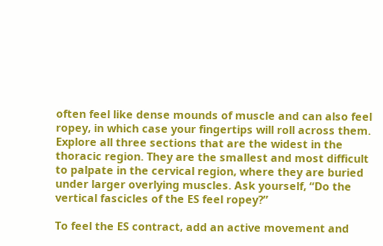often feel like dense mounds of muscle and can also feel ropey, in which case your fingertips will roll across them. Explore all three sections that are the widest in the thoracic region. They are the smallest and most difficult to palpate in the cervical region, where they are buried under larger overlying muscles. Ask yourself, “Do the vertical fascicles of the ES feel ropey?”

To feel the ES contract, add an active movement and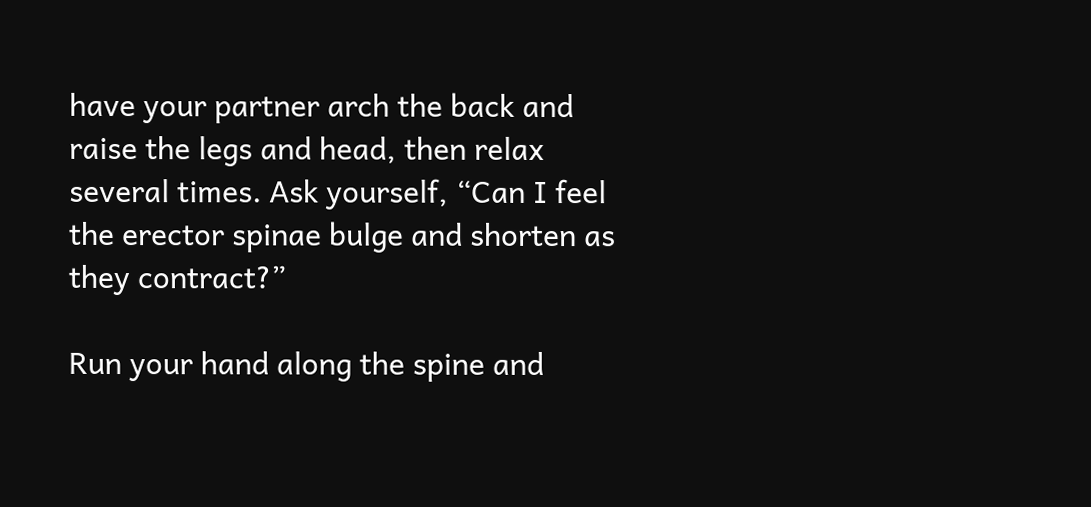have your partner arch the back and raise the legs and head, then relax several times. Ask yourself, “Can I feel the erector spinae bulge and shorten as they contract?”

Run your hand along the spine and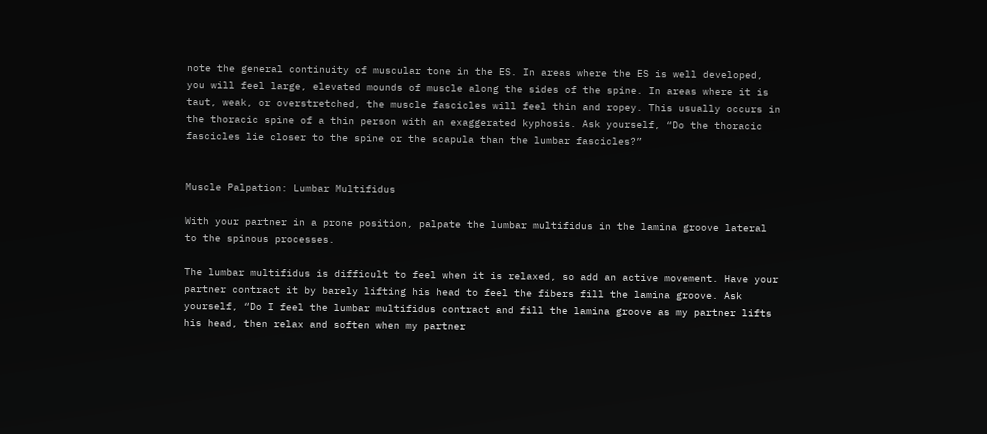note the general continuity of muscular tone in the ES. In areas where the ES is well developed, you will feel large, elevated mounds of muscle along the sides of the spine. In areas where it is taut, weak, or overstretched, the muscle fascicles will feel thin and ropey. This usually occurs in the thoracic spine of a thin person with an exaggerated kyphosis. Ask yourself, “Do the thoracic fascicles lie closer to the spine or the scapula than the lumbar fascicles?”


Muscle Palpation: Lumbar Multifidus

With your partner in a prone position, palpate the lumbar multifidus in the lamina groove lateral to the spinous processes.

The lumbar multifidus is difficult to feel when it is relaxed, so add an active movement. Have your partner contract it by barely lifting his head to feel the fibers fill the lamina groove. Ask yourself, “Do I feel the lumbar multifidus contract and fill the lamina groove as my partner lifts his head, then relax and soften when my partner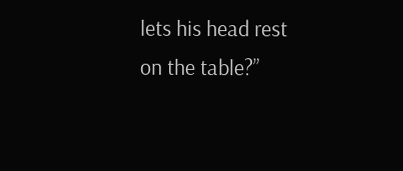lets his head rest on the table?”